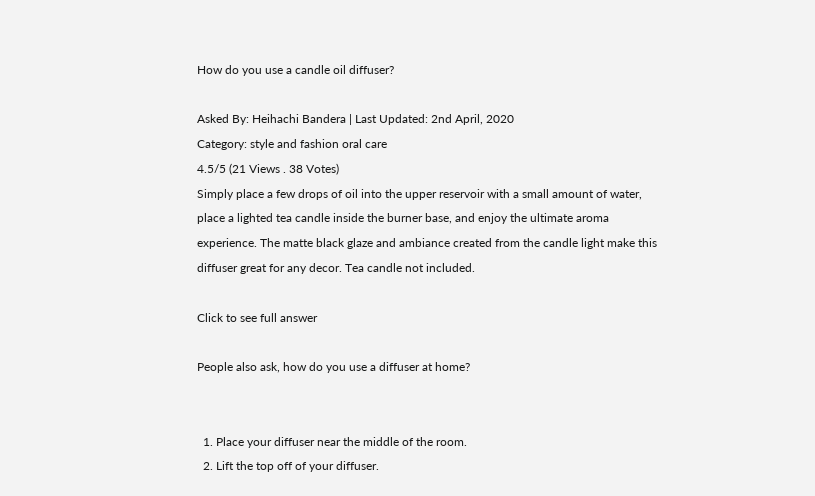How do you use a candle oil diffuser?

Asked By: Heihachi Bandera | Last Updated: 2nd April, 2020
Category: style and fashion oral care
4.5/5 (21 Views . 38 Votes)
Simply place a few drops of oil into the upper reservoir with a small amount of water, place a lighted tea candle inside the burner base, and enjoy the ultimate aroma experience. The matte black glaze and ambiance created from the candle light make this diffuser great for any decor. Tea candle not included.

Click to see full answer

People also ask, how do you use a diffuser at home?


  1. Place your diffuser near the middle of the room.
  2. Lift the top off of your diffuser.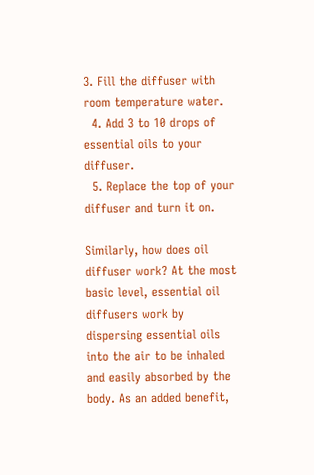3. Fill the diffuser with room temperature water.
  4. Add 3 to 10 drops of essential oils to your diffuser.
  5. Replace the top of your diffuser and turn it on.

Similarly, how does oil diffuser work? At the most basic level, essential oil diffusers work by dispersing essential oils into the air to be inhaled and easily absorbed by the body. As an added benefit,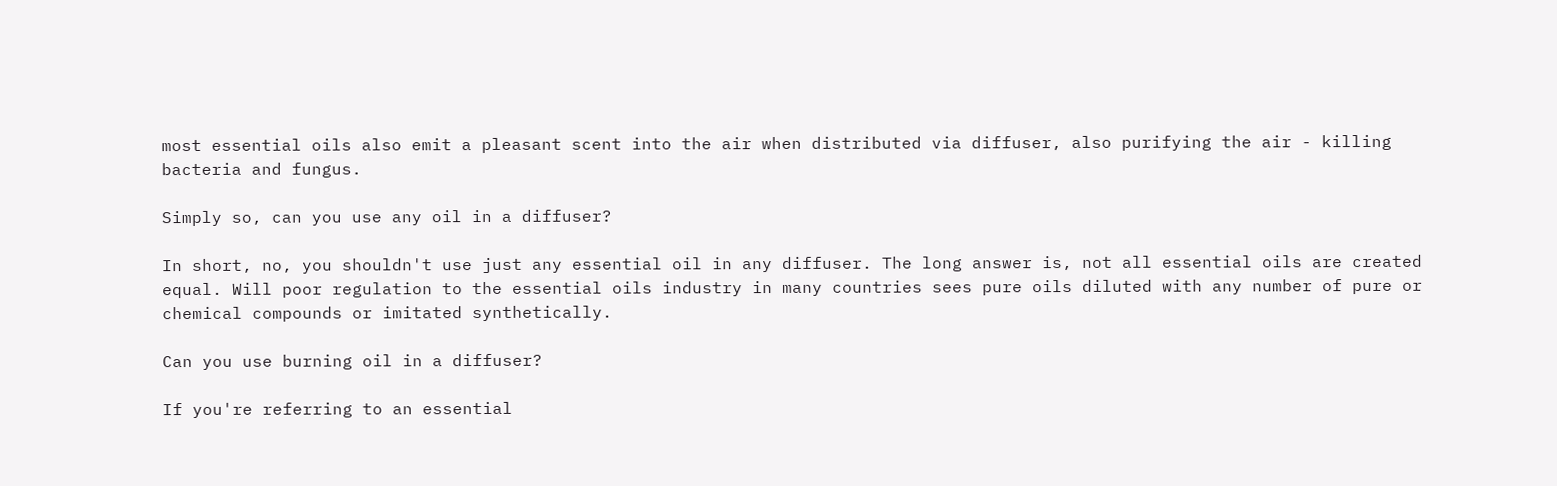most essential oils also emit a pleasant scent into the air when distributed via diffuser, also purifying the air - killing bacteria and fungus.

Simply so, can you use any oil in a diffuser?

In short, no, you shouldn't use just any essential oil in any diffuser. The long answer is, not all essential oils are created equal. Will poor regulation to the essential oils industry in many countries sees pure oils diluted with any number of pure or chemical compounds or imitated synthetically.

Can you use burning oil in a diffuser?

If you're referring to an essential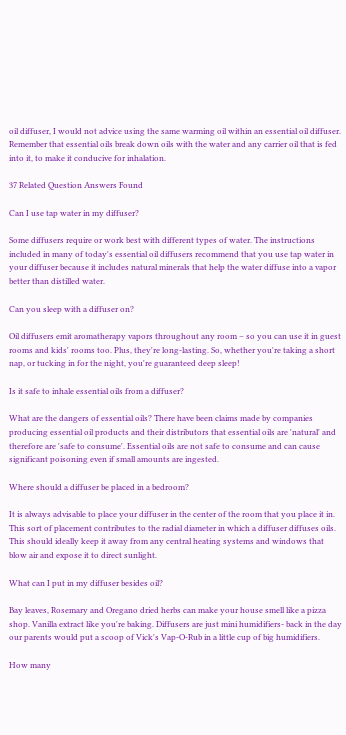oil diffuser, I would not advice using the same warming oil within an essential oil diffuser. Remember that essential oils break down oils with the water and any carrier oil that is fed into it, to make it conducive for inhalation.

37 Related Question Answers Found

Can I use tap water in my diffuser?

Some diffusers require or work best with different types of water. The instructions included in many of today's essential oil diffusers recommend that you use tap water in your diffuser because it includes natural minerals that help the water diffuse into a vapor better than distilled water.

Can you sleep with a diffuser on?

Oil diffusers emit aromatherapy vapors throughout any room – so you can use it in guest rooms and kids' rooms too. Plus, they're long-lasting. So, whether you're taking a short nap, or tucking in for the night, you're guaranteed deep sleep!

Is it safe to inhale essential oils from a diffuser?

What are the dangers of essential oils? There have been claims made by companies producing essential oil products and their distributors that essential oils are 'natural' and therefore are 'safe to consume'. Essential oils are not safe to consume and can cause significant poisoning even if small amounts are ingested.

Where should a diffuser be placed in a bedroom?

It is always advisable to place your diffuser in the center of the room that you place it in. This sort of placement contributes to the radial diameter in which a diffuser diffuses oils. This should ideally keep it away from any central heating systems and windows that blow air and expose it to direct sunlight.

What can I put in my diffuser besides oil?

Bay leaves, Rosemary and Oregano dried herbs can make your house smell like a pizza shop. Vanilla extract like you're baking. Diffusers are just mini humidifiers- back in the day our parents would put a scoop of Vick's Vap-O-Rub in a little cup of big humidifiers.

How many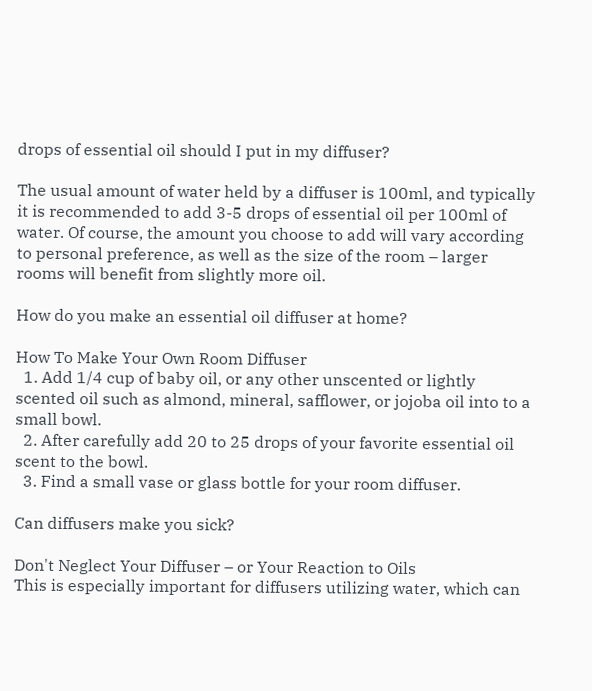drops of essential oil should I put in my diffuser?

The usual amount of water held by a diffuser is 100ml, and typically it is recommended to add 3-5 drops of essential oil per 100ml of water. Of course, the amount you choose to add will vary according to personal preference, as well as the size of the room – larger rooms will benefit from slightly more oil.

How do you make an essential oil diffuser at home?

How To Make Your Own Room Diffuser
  1. Add 1/4 cup of baby oil, or any other unscented or lightly scented oil such as almond, mineral, safflower, or jojoba oil into to a small bowl.
  2. After carefully add 20 to 25 drops of your favorite essential oil scent to the bowl.
  3. Find a small vase or glass bottle for your room diffuser.

Can diffusers make you sick?

Don't Neglect Your Diffuser – or Your Reaction to Oils
This is especially important for diffusers utilizing water, which can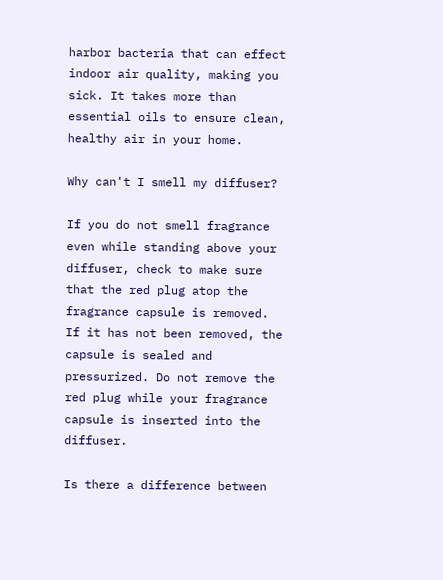harbor bacteria that can effect indoor air quality, making you sick. It takes more than essential oils to ensure clean, healthy air in your home.

Why can't I smell my diffuser?

If you do not smell fragrance even while standing above your diffuser, check to make sure that the red plug atop the fragrance capsule is removed. If it has not been removed, the capsule is sealed and pressurized. Do not remove the red plug while your fragrance capsule is inserted into the diffuser.

Is there a difference between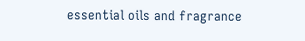essential oils and fragrance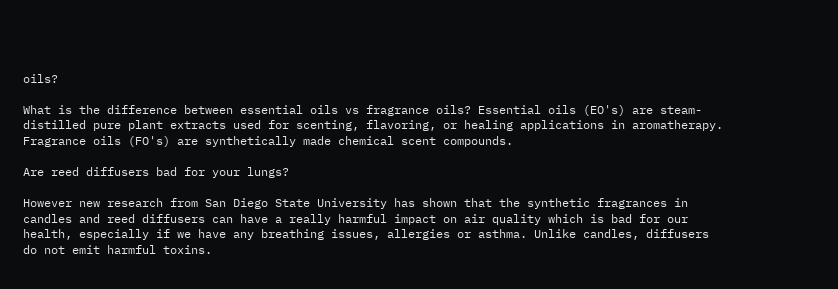oils?

What is the difference between essential oils vs fragrance oils? Essential oils (EO's) are steam-distilled pure plant extracts used for scenting, flavoring, or healing applications in aromatherapy. Fragrance oils (FO's) are synthetically made chemical scent compounds.

Are reed diffusers bad for your lungs?

However new research from San Diego State University has shown that the synthetic fragrances in candles and reed diffusers can have a really harmful impact on air quality which is bad for our health, especially if we have any breathing issues, allergies or asthma. Unlike candles, diffusers do not emit harmful toxins.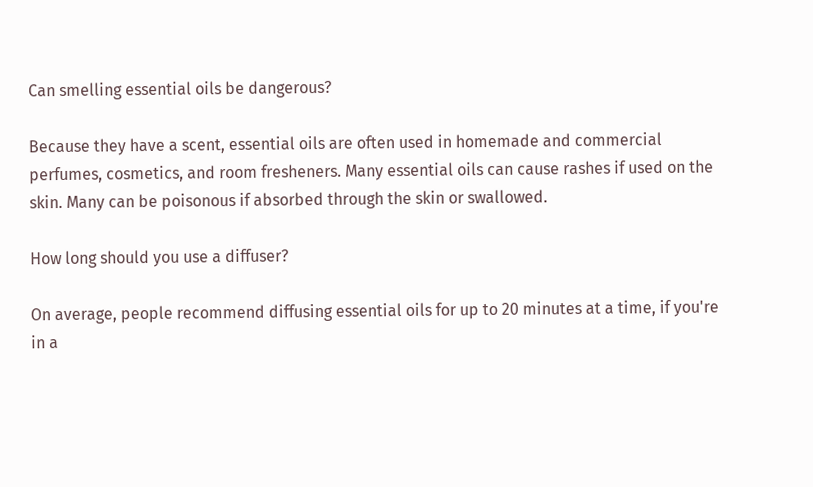Can smelling essential oils be dangerous?

Because they have a scent, essential oils are often used in homemade and commercial perfumes, cosmetics, and room fresheners. Many essential oils can cause rashes if used on the skin. Many can be poisonous if absorbed through the skin or swallowed.

How long should you use a diffuser?

On average, people recommend diffusing essential oils for up to 20 minutes at a time, if you're in a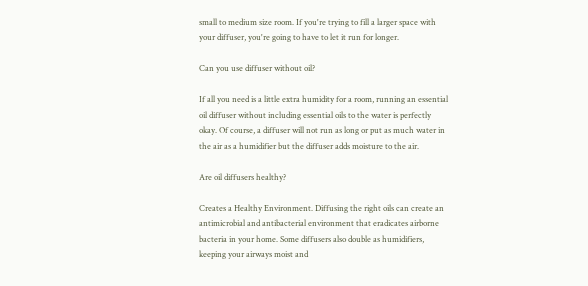small to medium size room. If you're trying to fill a larger space with your diffuser, you're going to have to let it run for longer.

Can you use diffuser without oil?

If all you need is a little extra humidity for a room, running an essential oil diffuser without including essential oils to the water is perfectly okay. Of course, a diffuser will not run as long or put as much water in the air as a humidifier but the diffuser adds moisture to the air.

Are oil diffusers healthy?

Creates a Healthy Environment. Diffusing the right oils can create an antimicrobial and antibacterial environment that eradicates airborne bacteria in your home. Some diffusers also double as humidifiers, keeping your airways moist and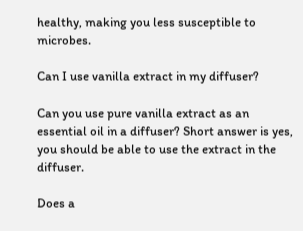healthy, making you less susceptible to microbes.

Can I use vanilla extract in my diffuser?

Can you use pure vanilla extract as an essential oil in a diffuser? Short answer is yes, you should be able to use the extract in the diffuser.

Does a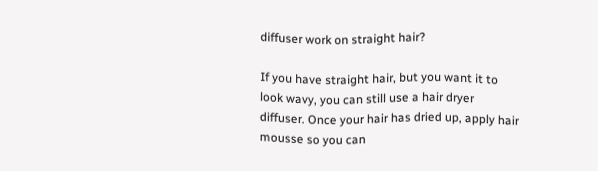diffuser work on straight hair?

If you have straight hair, but you want it to look wavy, you can still use a hair dryer diffuser. Once your hair has dried up, apply hair mousse so you can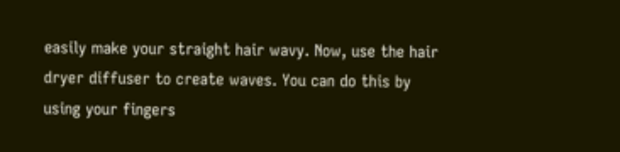easily make your straight hair wavy. Now, use the hair dryer diffuser to create waves. You can do this by using your fingers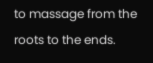to massage from the roots to the ends.